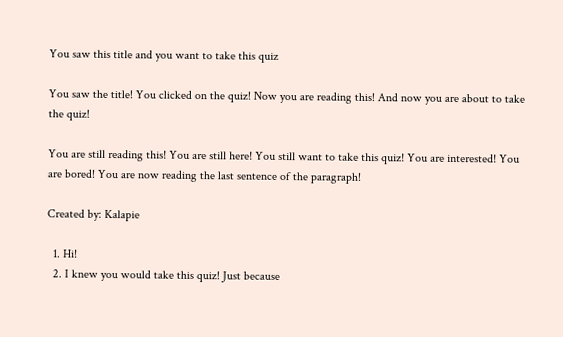You saw this title and you want to take this quiz

You saw the title! You clicked on the quiz! Now you are reading this! And now you are about to take the quiz!

You are still reading this! You are still here! You still want to take this quiz! You are interested! You are bored! You are now reading the last sentence of the paragraph!

Created by: Kalapie

  1. Hi!
  2. I knew you would take this quiz! Just because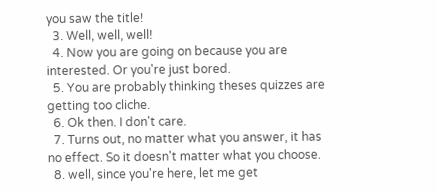you saw the title!
  3. Well, well, well!
  4. Now you are going on because you are interested. Or you're just bored.
  5. You are probably thinking theses quizzes are getting too cliche.
  6. Ok then. I don't care.
  7. Turns out, no matter what you answer, it has no effect. So it doesn't matter what you choose.
  8. well, since you're here, let me get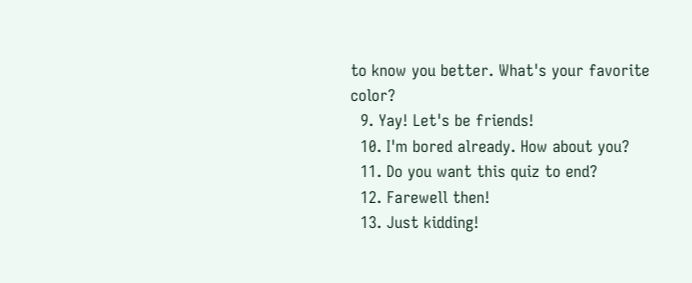to know you better. What's your favorite color?
  9. Yay! Let's be friends!
  10. I'm bored already. How about you?
  11. Do you want this quiz to end?
  12. Farewell then!
  13. Just kidding!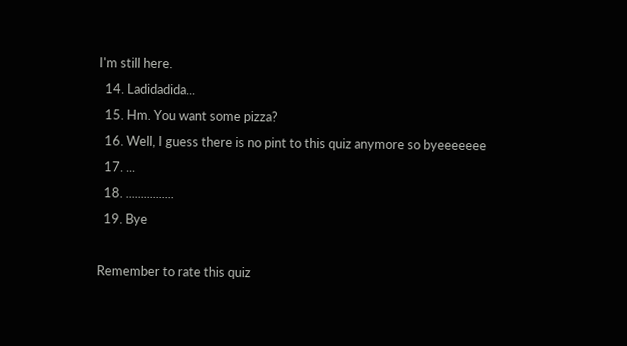I'm still here.
  14. Ladidadida...
  15. Hm. You want some pizza?
  16. Well, I guess there is no pint to this quiz anymore so byeeeeeee
  17. ...
  18. ................
  19. Bye

Remember to rate this quiz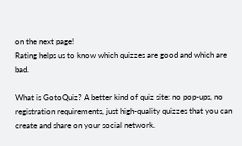on the next page!
Rating helps us to know which quizzes are good and which are bad.

What is GotoQuiz? A better kind of quiz site: no pop-ups, no registration requirements, just high-quality quizzes that you can create and share on your social network.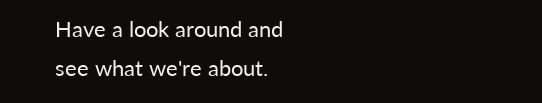Have a look around and see what we're about.